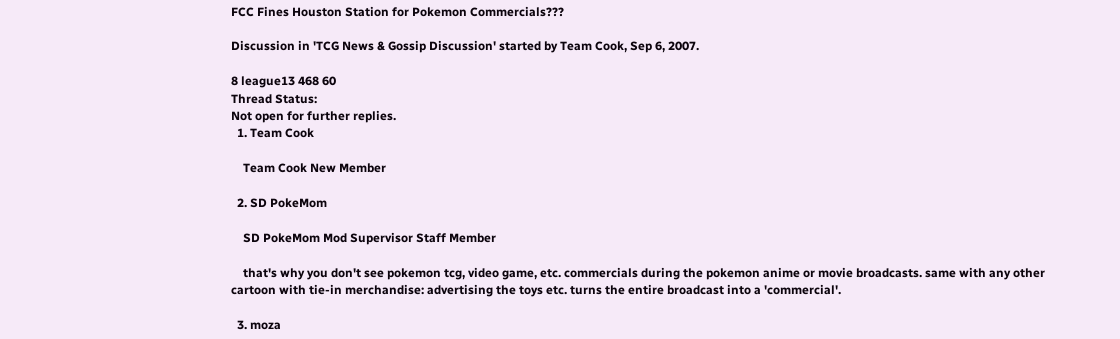FCC Fines Houston Station for Pokemon Commercials???

Discussion in 'TCG News & Gossip Discussion' started by Team Cook, Sep 6, 2007.

8 league13 468 60
Thread Status:
Not open for further replies.
  1. Team Cook

    Team Cook New Member

  2. SD PokeMom

    SD PokeMom Mod Supervisor Staff Member

    that's why you don't see pokemon tcg, video game, etc. commercials during the pokemon anime or movie broadcasts. same with any other cartoon with tie-in merchandise: advertising the toys etc. turns the entire broadcast into a 'commercial'.

  3. moza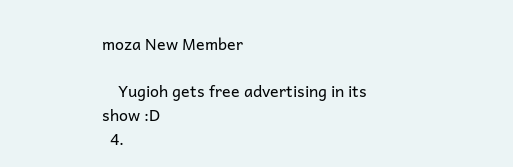moza New Member

    Yugioh gets free advertising in its show :D
  4.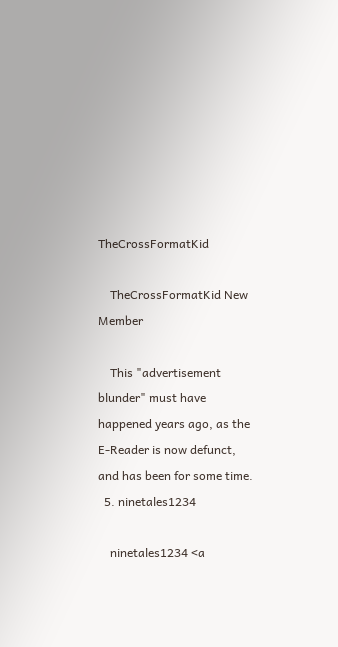TheCrossFormatKid

    TheCrossFormatKid New Member

    This "advertisement blunder" must have happened years ago, as the E-Reader is now defunct, and has been for some time.
  5. ninetales1234

    ninetales1234 <a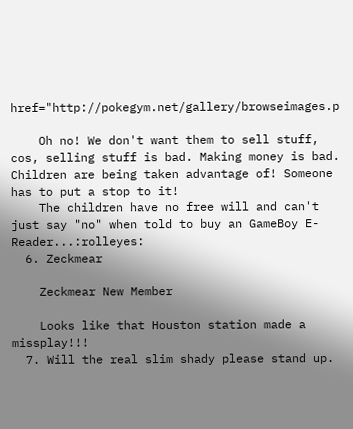href="http://pokegym.net/gallery/browseimages.p

    Oh no! We don't want them to sell stuff, cos, selling stuff is bad. Making money is bad. Children are being taken advantage of! Someone has to put a stop to it!
    The children have no free will and can't just say "no" when told to buy an GameBoy E-Reader...:rolleyes:
  6. Zeckmear

    Zeckmear New Member

    Looks like that Houston station made a missplay!!!
  7. Will the real slim shady please stand up.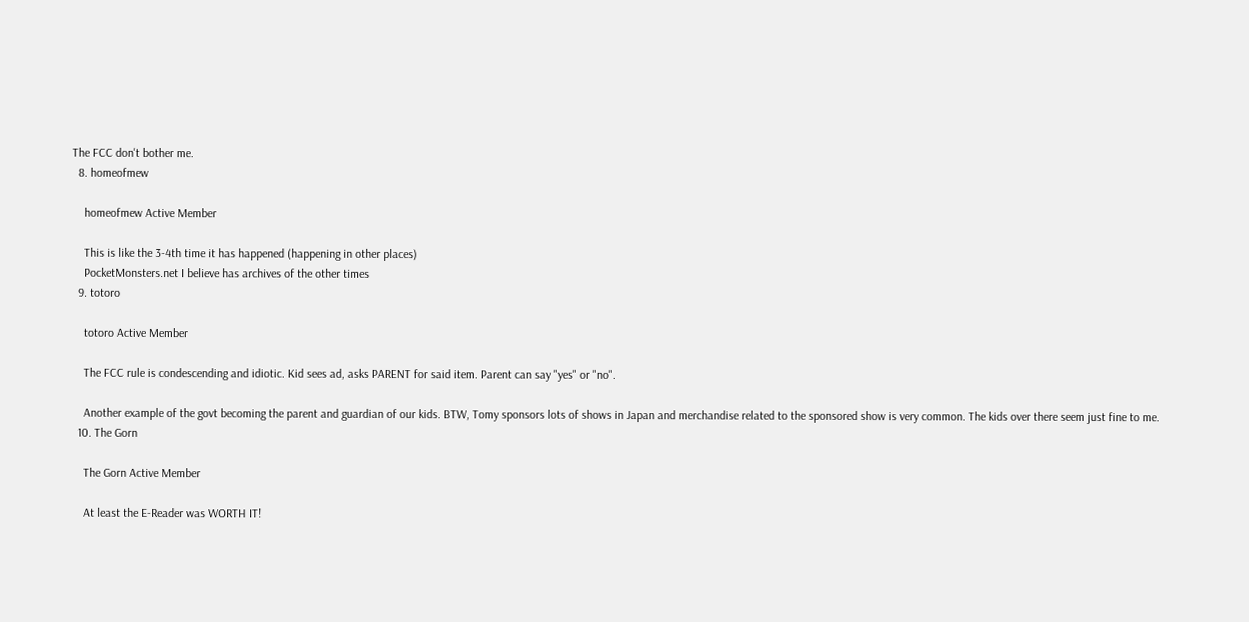The FCC don't bother me.
  8. homeofmew

    homeofmew Active Member

    This is like the 3-4th time it has happened (happening in other places)
    PocketMonsters.net I believe has archives of the other times
  9. totoro

    totoro Active Member

    The FCC rule is condescending and idiotic. Kid sees ad, asks PARENT for said item. Parent can say "yes" or "no".

    Another example of the govt becoming the parent and guardian of our kids. BTW, Tomy sponsors lots of shows in Japan and merchandise related to the sponsored show is very common. The kids over there seem just fine to me.
  10. The Gorn

    The Gorn Active Member

    At least the E-Reader was WORTH IT!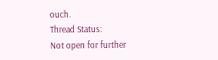ouch.
Thread Status:
Not open for further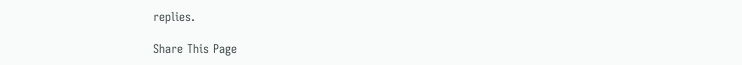replies.

Share This Page